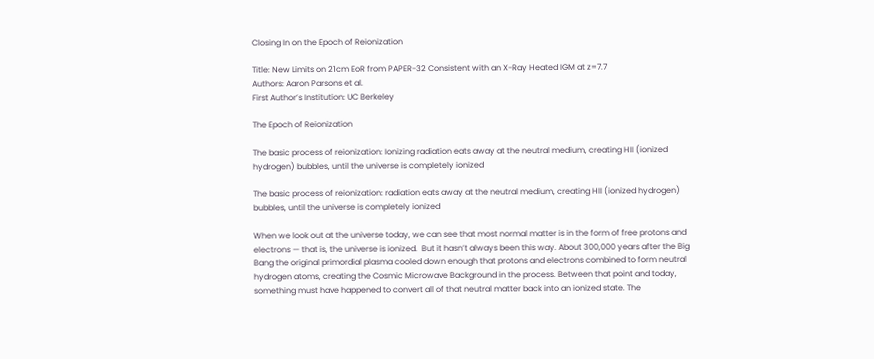Closing In on the Epoch of Reionization

Title: New Limits on 21cm EoR from PAPER-32 Consistent with an X-Ray Heated IGM at z=7.7
Authors: Aaron Parsons et al.
First Author’s Institution: UC Berkeley

The Epoch of Reionization

The basic process of reionization: Ionizing radiation eats away at the neutral medium, creating HII (ionized hydrogen) bubbles, until the universe is completely ionized

The basic process of reionization: radiation eats away at the neutral medium, creating HII (ionized hydrogen) bubbles, until the universe is completely ionized

When we look out at the universe today, we can see that most normal matter is in the form of free protons and electrons — that is, the universe is ionized.  But it hasn’t always been this way. About 300,000 years after the Big Bang the original primordial plasma cooled down enough that protons and electrons combined to form neutral hydrogen atoms, creating the Cosmic Microwave Background in the process. Between that point and today, something must have happened to convert all of that neutral matter back into an ionized state. The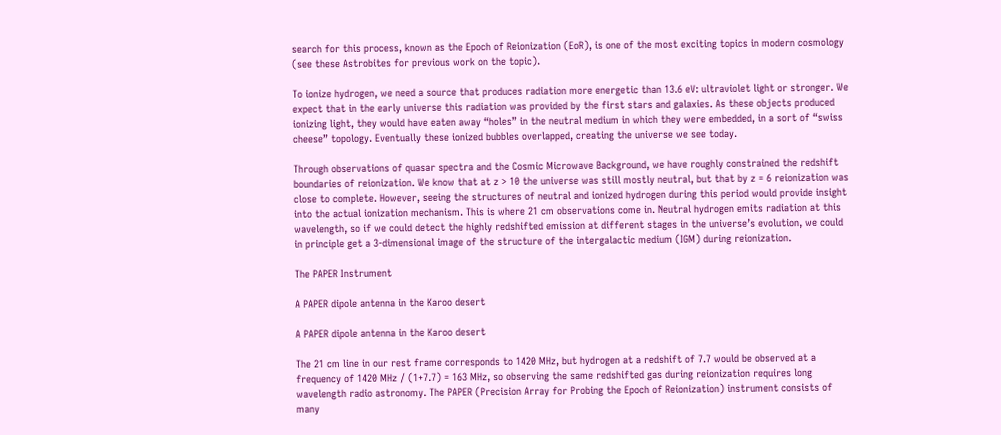search for this process, known as the Epoch of Reionization (EoR), is one of the most exciting topics in modern cosmology (see these Astrobites for previous work on the topic).

To ionize hydrogen, we need a source that produces radiation more energetic than 13.6 eV: ultraviolet light or stronger. We expect that in the early universe this radiation was provided by the first stars and galaxies. As these objects produced ionizing light, they would have eaten away “holes” in the neutral medium in which they were embedded, in a sort of “swiss cheese” topology. Eventually these ionized bubbles overlapped, creating the universe we see today.

Through observations of quasar spectra and the Cosmic Microwave Background, we have roughly constrained the redshift boundaries of reionization. We know that at z > 10 the universe was still mostly neutral, but that by z = 6 reionization was close to complete. However, seeing the structures of neutral and ionized hydrogen during this period would provide insight into the actual ionization mechanism. This is where 21 cm observations come in. Neutral hydrogen emits radiation at this wavelength, so if we could detect the highly redshifted emission at different stages in the universe’s evolution, we could in principle get a 3-dimensional image of the structure of the intergalactic medium (IGM) during reionization.

The PAPER Instrument

A PAPER dipole antenna in the Karoo desert

A PAPER dipole antenna in the Karoo desert

The 21 cm line in our rest frame corresponds to 1420 MHz, but hydrogen at a redshift of 7.7 would be observed at a frequency of 1420 MHz / (1+7.7) = 163 MHz, so observing the same redshifted gas during reionization requires long wavelength radio astronomy. The PAPER (Precision Array for Probing the Epoch of Reionization) instrument consists of many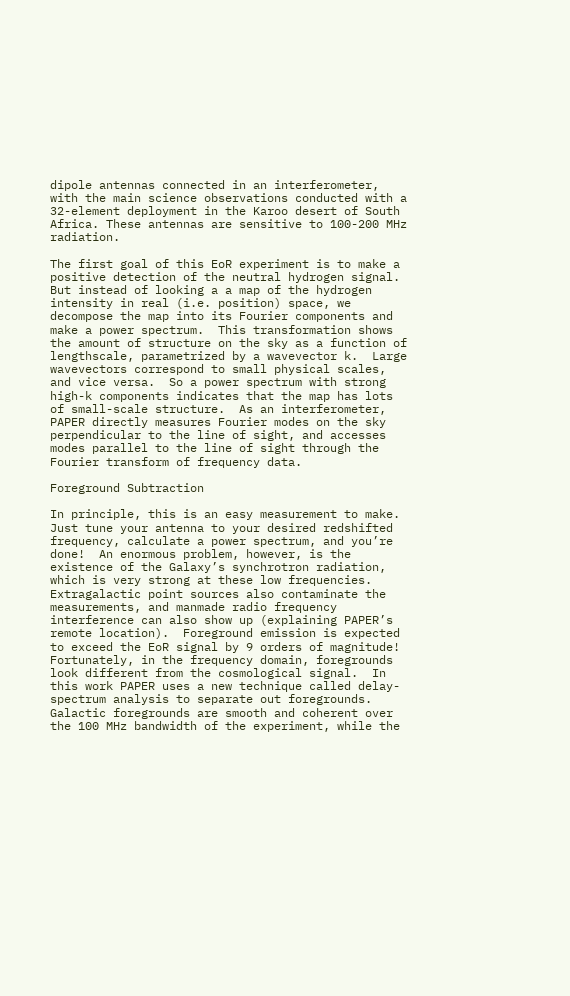dipole antennas connected in an interferometer, with the main science observations conducted with a 32-element deployment in the Karoo desert of South Africa. These antennas are sensitive to 100-200 MHz radiation.

The first goal of this EoR experiment is to make a positive detection of the neutral hydrogen signal.  But instead of looking a a map of the hydrogen intensity in real (i.e. position) space, we decompose the map into its Fourier components and make a power spectrum.  This transformation shows the amount of structure on the sky as a function of lengthscale, parametrized by a wavevector k.  Large wavevectors correspond to small physical scales, and vice versa.  So a power spectrum with strong high-k components indicates that the map has lots of small-scale structure.  As an interferometer, PAPER directly measures Fourier modes on the sky perpendicular to the line of sight, and accesses modes parallel to the line of sight through the Fourier transform of frequency data.

Foreground Subtraction

In principle, this is an easy measurement to make. Just tune your antenna to your desired redshifted frequency, calculate a power spectrum, and you’re done!  An enormous problem, however, is the existence of the Galaxy’s synchrotron radiation, which is very strong at these low frequencies. Extragalactic point sources also contaminate the measurements, and manmade radio frequency interference can also show up (explaining PAPER’s remote location).  Foreground emission is expected to exceed the EoR signal by 9 orders of magnitude! Fortunately, in the frequency domain, foregrounds look different from the cosmological signal.  In this work PAPER uses a new technique called delay-spectrum analysis to separate out foregrounds.  Galactic foregrounds are smooth and coherent over the 100 MHz bandwidth of the experiment, while the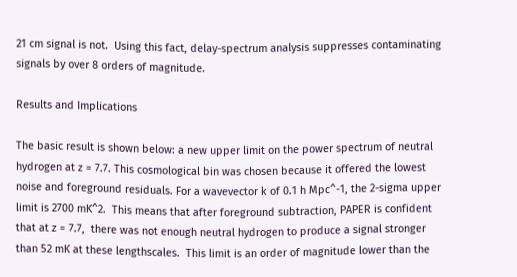21 cm signal is not.  Using this fact, delay-spectrum analysis suppresses contaminating signals by over 8 orders of magnitude.

Results and Implications

The basic result is shown below: a new upper limit on the power spectrum of neutral hydrogen at z = 7.7. This cosmological bin was chosen because it offered the lowest noise and foreground residuals. For a wavevector k of 0.1 h Mpc^-1, the 2-sigma upper limit is 2700 mK^2.  This means that after foreground subtraction, PAPER is confident that at z = 7.7,  there was not enough neutral hydrogen to produce a signal stronger than 52 mK at these lengthscales.  This limit is an order of magnitude lower than the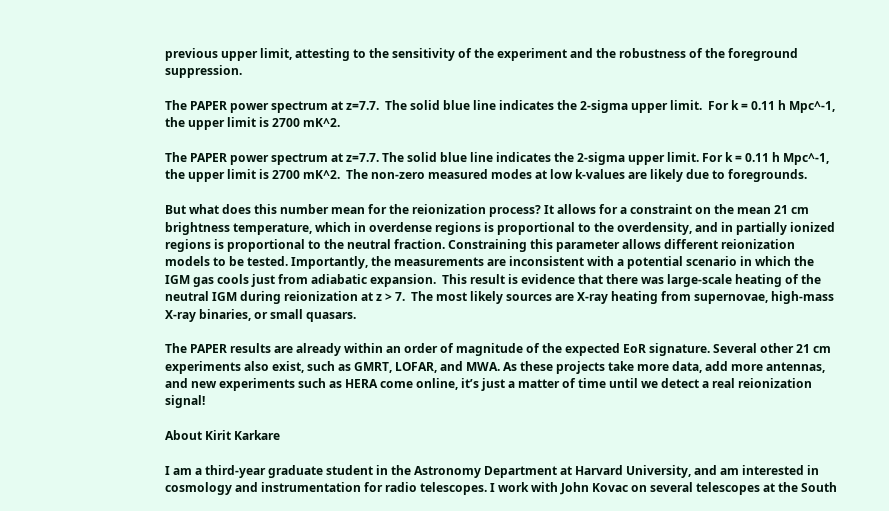previous upper limit, attesting to the sensitivity of the experiment and the robustness of the foreground suppression.

The PAPER power spectrum at z=7.7.  The solid blue line indicates the 2-sigma upper limit.  For k = 0.11 h Mpc^-1, the upper limit is 2700 mK^2.

The PAPER power spectrum at z=7.7. The solid blue line indicates the 2-sigma upper limit. For k = 0.11 h Mpc^-1, the upper limit is 2700 mK^2.  The non-zero measured modes at low k-values are likely due to foregrounds.

But what does this number mean for the reionization process? It allows for a constraint on the mean 21 cm brightness temperature, which in overdense regions is proportional to the overdensity, and in partially ionized regions is proportional to the neutral fraction. Constraining this parameter allows different reionization models to be tested. Importantly, the measurements are inconsistent with a potential scenario in which the IGM gas cools just from adiabatic expansion.  This result is evidence that there was large-scale heating of the neutral IGM during reionization at z > 7.  The most likely sources are X-ray heating from supernovae, high-mass X-ray binaries, or small quasars.

The PAPER results are already within an order of magnitude of the expected EoR signature. Several other 21 cm experiments also exist, such as GMRT, LOFAR, and MWA. As these projects take more data, add more antennas, and new experiments such as HERA come online, it’s just a matter of time until we detect a real reionization signal!

About Kirit Karkare

I am a third-year graduate student in the Astronomy Department at Harvard University, and am interested in cosmology and instrumentation for radio telescopes. I work with John Kovac on several telescopes at the South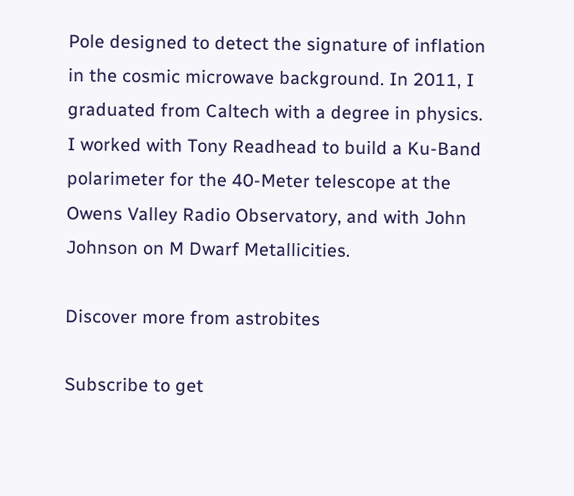Pole designed to detect the signature of inflation in the cosmic microwave background. In 2011, I graduated from Caltech with a degree in physics. I worked with Tony Readhead to build a Ku-Band polarimeter for the 40-Meter telescope at the Owens Valley Radio Observatory, and with John Johnson on M Dwarf Metallicities.

Discover more from astrobites

Subscribe to get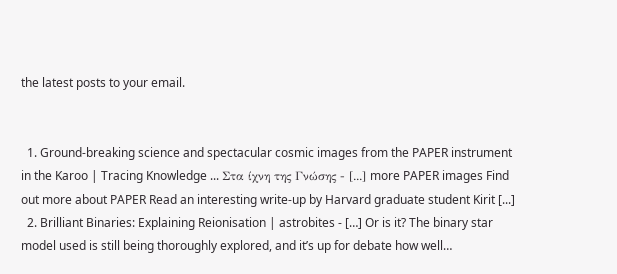the latest posts to your email.


  1. Ground-breaking science and spectacular cosmic images from the PAPER instrument in the Karoo | Tracing Knowledge ... Στα ίχνη της Γνώσης - [...] more PAPER images Find out more about PAPER Read an interesting write-up by Harvard graduate student Kirit [...]
  2. Brilliant Binaries: Explaining Reionisation | astrobites - […] Or is it? The binary star model used is still being thoroughly explored, and it’s up for debate how well…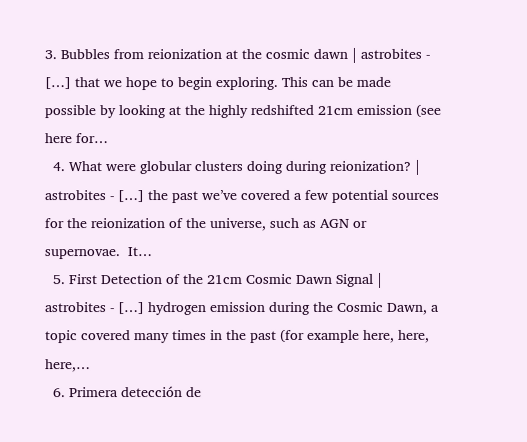3. Bubbles from reionization at the cosmic dawn | astrobites - […] that we hope to begin exploring. This can be made possible by looking at the highly redshifted 21cm emission (see here for…
  4. What were globular clusters doing during reionization? | astrobites - […] the past we’ve covered a few potential sources for the reionization of the universe, such as AGN or supernovae.  It…
  5. First Detection of the 21cm Cosmic Dawn Signal | astrobites - […] hydrogen emission during the Cosmic Dawn, a topic covered many times in the past (for example here, here, here,…
  6. Primera detección de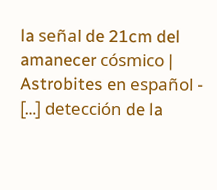la señal de 21cm del amanecer cósmico | Astrobites en español - […] detección de la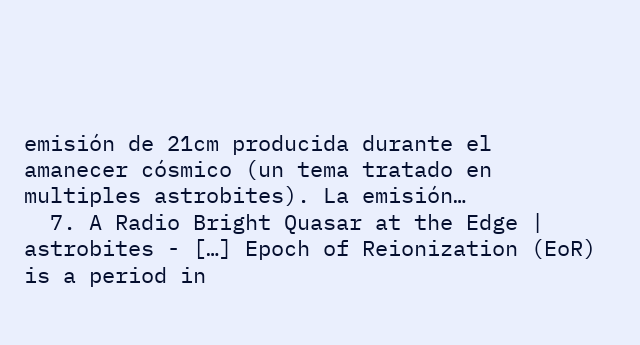emisión de 21cm producida durante el amanecer cósmico (un tema tratado en multiples astrobites). La emisión…
  7. A Radio Bright Quasar at the Edge | astrobites - […] Epoch of Reionization (EoR) is a period in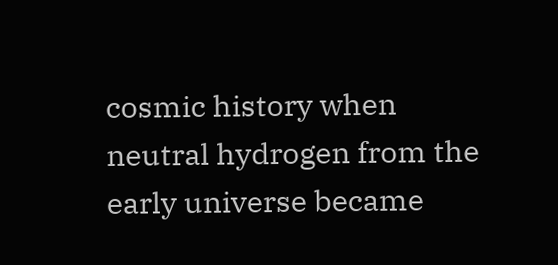cosmic history when neutral hydrogen from the early universe became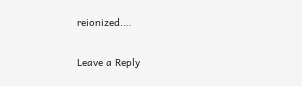reionized.…

Leave a Reply